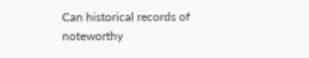Can historical records of noteworthy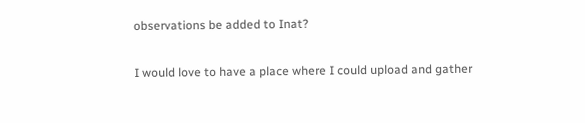observations be added to Inat?

I would love to have a place where I could upload and gather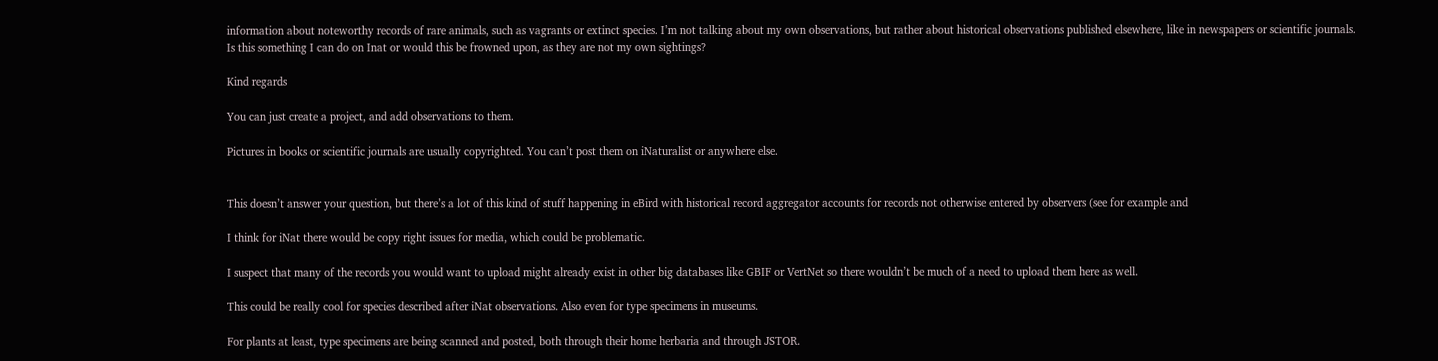information about noteworthy records of rare animals, such as vagrants or extinct species. I’m not talking about my own observations, but rather about historical observations published elsewhere, like in newspapers or scientific journals.
Is this something I can do on Inat or would this be frowned upon, as they are not my own sightings?

Kind regards

You can just create a project, and add observations to them.

Pictures in books or scientific journals are usually copyrighted. You can’t post them on iNaturalist or anywhere else.


This doesn’t answer your question, but there’s a lot of this kind of stuff happening in eBird with historical record aggregator accounts for records not otherwise entered by observers (see for example and

I think for iNat there would be copy right issues for media, which could be problematic.

I suspect that many of the records you would want to upload might already exist in other big databases like GBIF or VertNet so there wouldn’t be much of a need to upload them here as well.

This could be really cool for species described after iNat observations. Also even for type specimens in museums.

For plants at least, type specimens are being scanned and posted, both through their home herbaria and through JSTOR.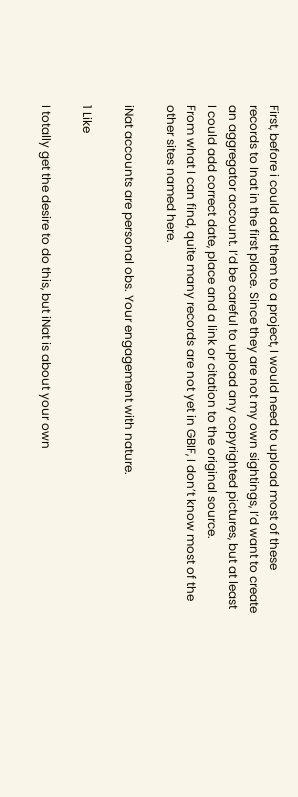First, before i could add them to a project, I would need to upload most of these records to Inat in the first place. Since they are not my own sightings, I’d want to create an aggregator account. I’d be careful to upload any copyrighted pictures, but at least I could add correct date, place and a link or citation to the original source.
From what I can find, quite many records are not yet in GBIF, I don’t know most of the other sites named here.

iNat accounts are personal obs. Your engagement with nature.

1 Like

I totally get the desire to do this, but iNat is about your own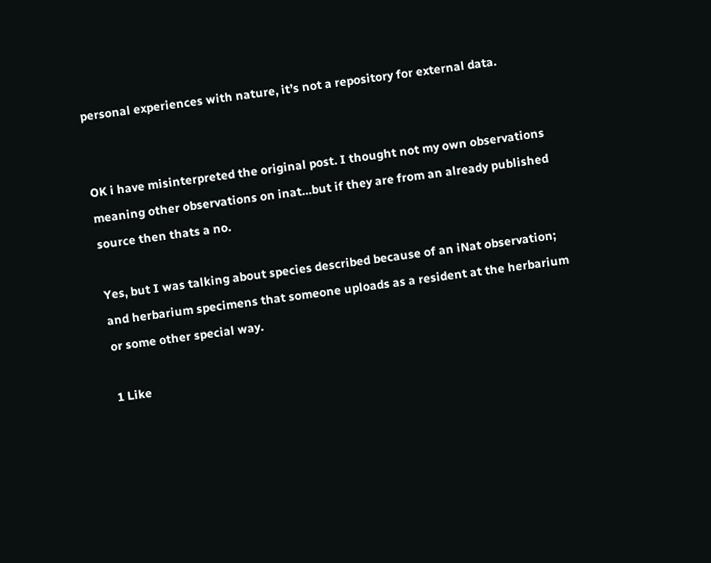personal experiences with nature, it’s not a repository for external data.


OK i have misinterpreted the original post. I thought not my own observations meaning other observations on inat…but if they are from an already published source then thats a no.

Yes, but I was talking about species described because of an iNat observation; and herbarium specimens that someone uploads as a resident at the herbarium or some other special way.

1 Like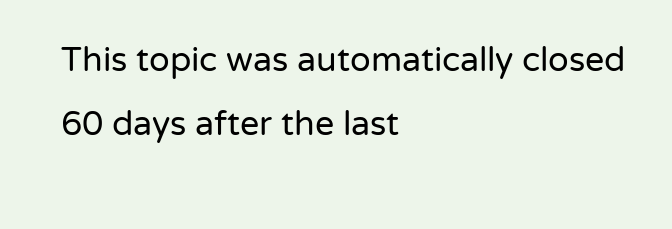This topic was automatically closed 60 days after the last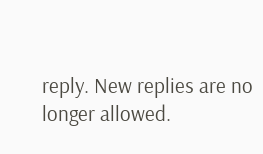reply. New replies are no longer allowed.